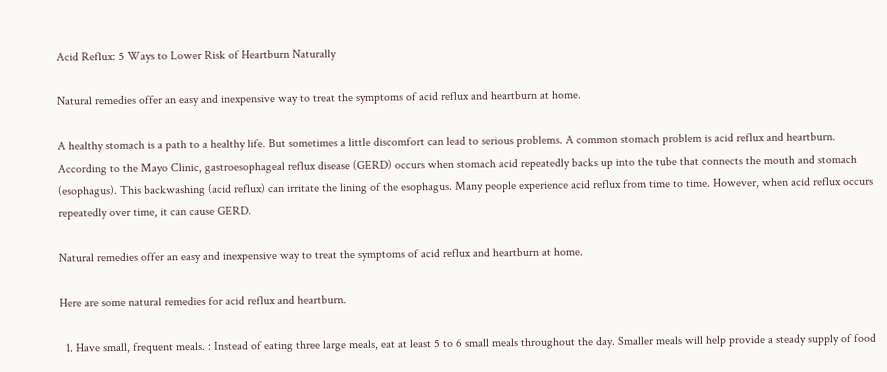Acid Reflux: 5 Ways to Lower Risk of Heartburn Naturally

Natural remedies offer an easy and inexpensive way to treat the symptoms of acid reflux and heartburn at home.

A healthy stomach is a path to a healthy life. But sometimes a little discomfort can lead to serious problems. A common stomach problem is acid reflux and heartburn. According to the Mayo Clinic, gastroesophageal reflux disease (GERD) occurs when stomach acid repeatedly backs up into the tube that connects the mouth and stomach (esophagus). This backwashing (acid reflux) can irritate the lining of the esophagus. Many people experience acid reflux from time to time. However, when acid reflux occurs repeatedly over time, it can cause GERD.

Natural remedies offer an easy and inexpensive way to treat the symptoms of acid reflux and heartburn at home.

Here are some natural remedies for acid reflux and heartburn.

  1. Have small, frequent meals. : Instead of eating three large meals, eat at least 5 to 6 small meals throughout the day. Smaller meals will help provide a steady supply of food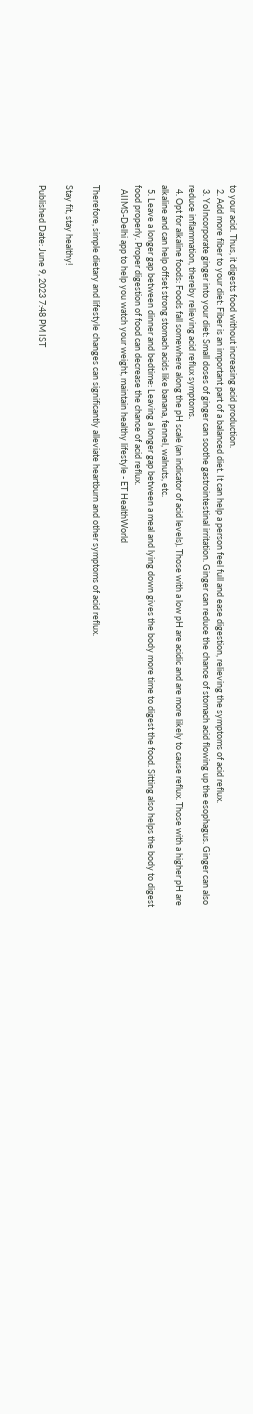to your acid. Thus, it digests food without increasing acid production.
  2. Add more fiber to your diet: Fiber is an important part of a balanced diet. It can help a person feel full and ease digestion, relieving the symptoms of acid reflux.
  3. YoIncorporate ginger into your diet: Small doses of ginger can soothe gastrointestinal irritation. Ginger can reduce the chance of stomach acid flowing up the esophagus. Ginger can also reduce inflammation, thereby relieving acid reflux symptoms.
  4. Opt for alkaline foods: Foods fall somewhere along the pH scale (an indicator of acid levels). Those with a low pH are acidic and are more likely to cause reflux. Those with a higher pH are alkaline and can help offset strong stomach acids like banana, fennel, walnuts, etc.
  5. Leave a longer gap between dinner and bedtime: Leaving a longer gap between a meal and lying down gives the body more time to digest the food. Sitting also helps the body to digest food properly. Proper digestion of food can decrease the chance of acid reflux.
  AIIMS-Delhi app to help you watch your weight, maintain healthy lifestyle - ET HealthWorld

Therefore, simple dietary and lifestyle changes can significantly alleviate heartburn and other symptoms of acid reflux.

Stay fit, stay healthy!

Published Date: June 9, 2023 7:48 PM IST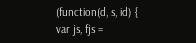(function(d, s, id) {
var js, fjs =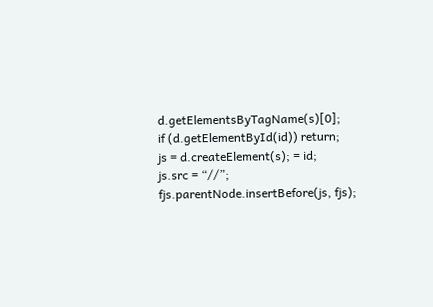d.getElementsByTagName(s)[0];
if (d.getElementById(id)) return;
js = d.createElement(s); = id;
js.src = “//”;
fjs.parentNode.insertBefore(js, fjs);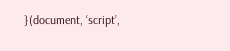}(document, ‘script’,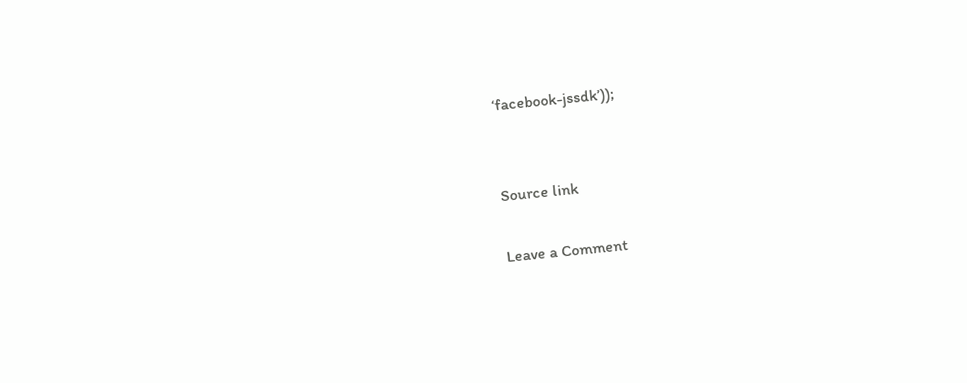‘facebook-jssdk’));


Source link

Leave a Comment